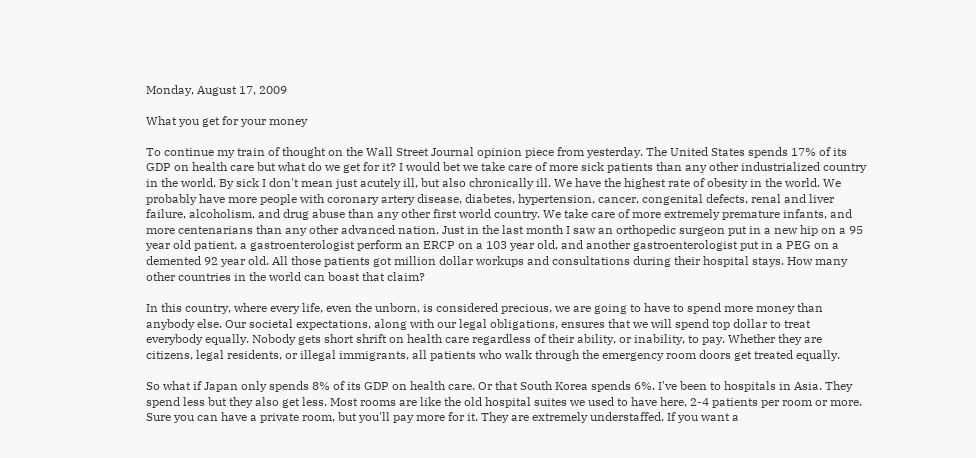Monday, August 17, 2009

What you get for your money

To continue my train of thought on the Wall Street Journal opinion piece from yesterday. The United States spends 17% of its GDP on health care but what do we get for it? I would bet we take care of more sick patients than any other industrialized country in the world. By sick I don't mean just acutely ill, but also chronically ill. We have the highest rate of obesity in the world. We probably have more people with coronary artery disease, diabetes, hypertension, cancer, congenital defects, renal and liver failure, alcoholism, and drug abuse than any other first world country. We take care of more extremely premature infants, and more centenarians than any other advanced nation. Just in the last month I saw an orthopedic surgeon put in a new hip on a 95 year old patient, a gastroenterologist perform an ERCP on a 103 year old, and another gastroenterologist put in a PEG on a demented 92 year old. All those patients got million dollar workups and consultations during their hospital stays. How many other countries in the world can boast that claim?

In this country, where every life, even the unborn, is considered precious, we are going to have to spend more money than anybody else. Our societal expectations, along with our legal obligations, ensures that we will spend top dollar to treat everybody equally. Nobody gets short shrift on health care regardless of their ability, or inability, to pay. Whether they are citizens, legal residents, or illegal immigrants, all patients who walk through the emergency room doors get treated equally.

So what if Japan only spends 8% of its GDP on health care. Or that South Korea spends 6%. I've been to hospitals in Asia. They spend less but they also get less. Most rooms are like the old hospital suites we used to have here, 2-4 patients per room or more. Sure you can have a private room, but you'll pay more for it. They are extremely understaffed. If you want a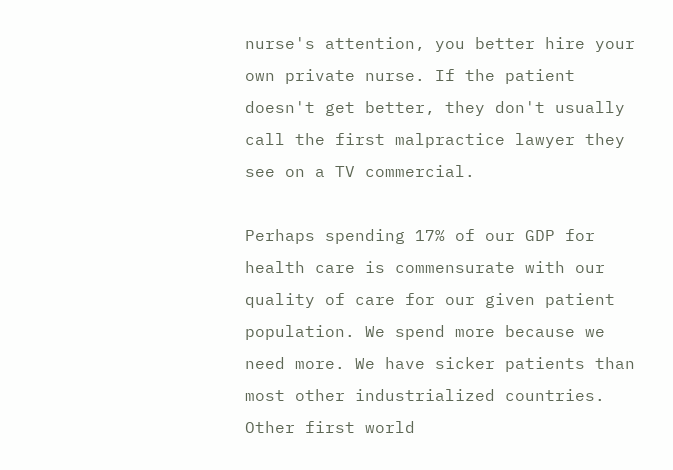nurse's attention, you better hire your own private nurse. If the patient doesn't get better, they don't usually call the first malpractice lawyer they see on a TV commercial.

Perhaps spending 17% of our GDP for health care is commensurate with our quality of care for our given patient population. We spend more because we need more. We have sicker patients than most other industrialized countries. Other first world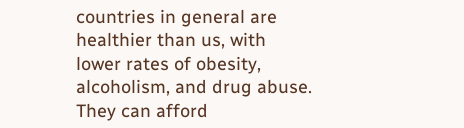countries in general are healthier than us, with lower rates of obesity, alcoholism, and drug abuse. They can afford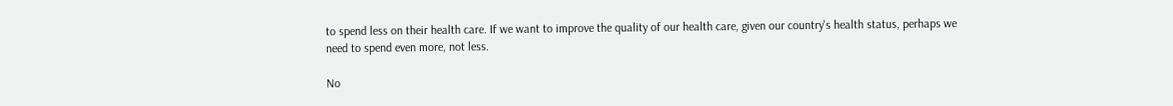to spend less on their health care. If we want to improve the quality of our health care, given our country's health status, perhaps we need to spend even more, not less.

No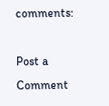comments:

Post a Comment